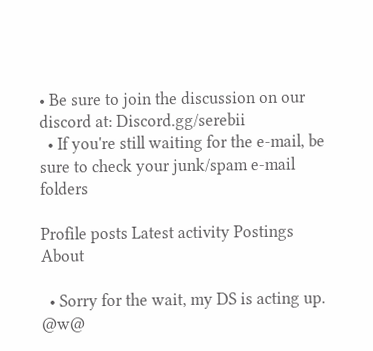• Be sure to join the discussion on our discord at: Discord.gg/serebii
  • If you're still waiting for the e-mail, be sure to check your junk/spam e-mail folders

Profile posts Latest activity Postings About

  • Sorry for the wait, my DS is acting up. @w@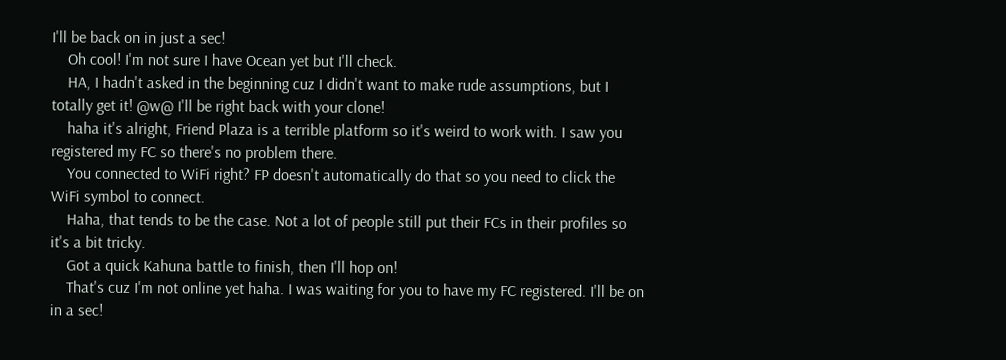I'll be back on in just a sec!
    Oh cool! I'm not sure I have Ocean yet but I'll check.
    HA, I hadn't asked in the beginning cuz I didn't want to make rude assumptions, but I totally get it! @w@ I'll be right back with your clone!
    haha it's alright, Friend Plaza is a terrible platform so it's weird to work with. I saw you registered my FC so there's no problem there.
    You connected to WiFi right? FP doesn't automatically do that so you need to click the WiFi symbol to connect.
    Haha, that tends to be the case. Not a lot of people still put their FCs in their profiles so it's a bit tricky.
    Got a quick Kahuna battle to finish, then I'll hop on!
    That's cuz I'm not online yet haha. I was waiting for you to have my FC registered. I'll be on in a sec!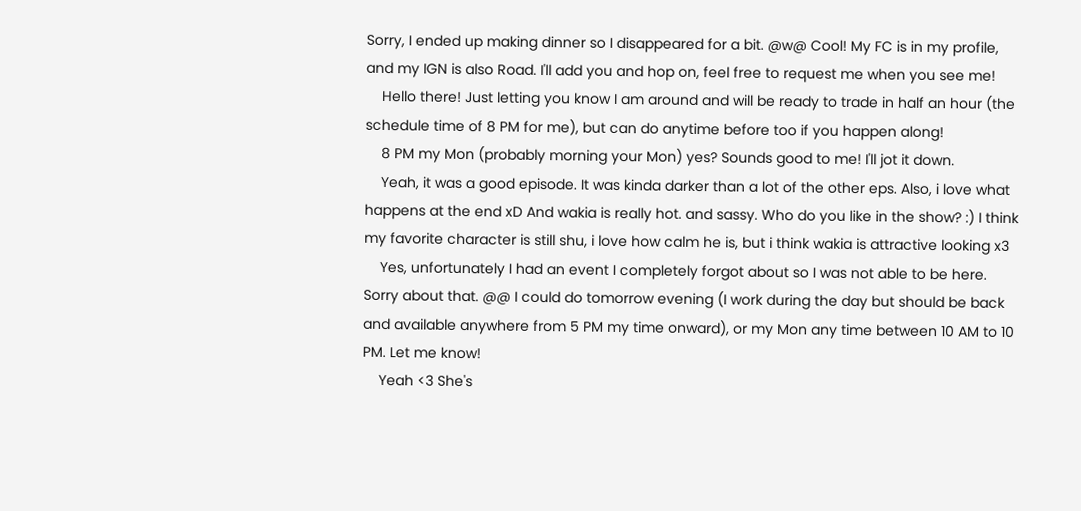Sorry, I ended up making dinner so I disappeared for a bit. @w@ Cool! My FC is in my profile, and my IGN is also Road. I'll add you and hop on, feel free to request me when you see me!
    Hello there! Just letting you know I am around and will be ready to trade in half an hour (the schedule time of 8 PM for me), but can do anytime before too if you happen along!
    8 PM my Mon (probably morning your Mon) yes? Sounds good to me! I'll jot it down.
    Yeah, it was a good episode. It was kinda darker than a lot of the other eps. Also, i love what happens at the end xD And wakia is really hot. and sassy. Who do you like in the show? :) I think my favorite character is still shu, i love how calm he is, but i think wakia is attractive looking x3
    Yes, unfortunately I had an event I completely forgot about so I was not able to be here. Sorry about that. @@ I could do tomorrow evening (I work during the day but should be back and available anywhere from 5 PM my time onward), or my Mon any time between 10 AM to 10 PM. Let me know!
    Yeah <3 She's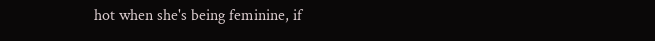hot when she's being feminine, if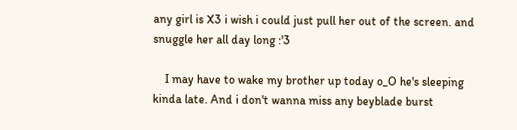any girl is X3 i wish i could just pull her out of the screen. and snuggle her all day long :'3

    I may have to wake my brother up today o_O he's sleeping kinda late. And i don't wanna miss any beyblade burst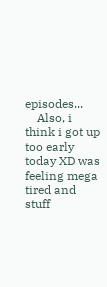episodes...
    Also, i think i got up too early today XD was feeling mega tired and stuff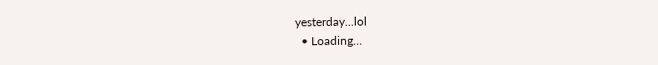yesterday...lol
  • Loading…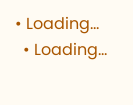• Loading…
  • Loading…